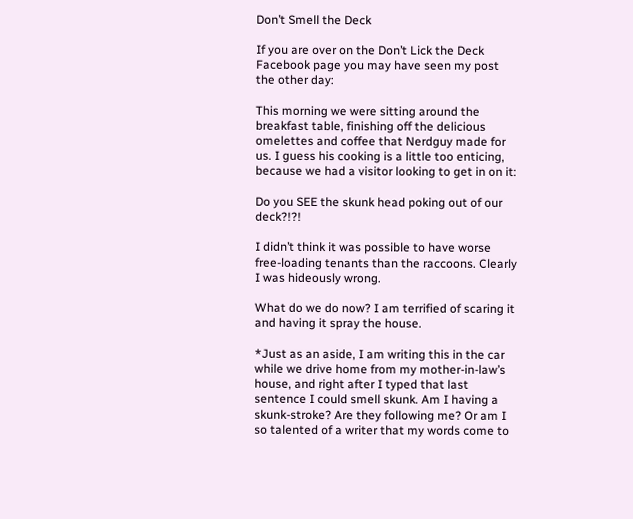Don’t Smell the Deck

If you are over on the Don’t Lick the Deck Facebook page you may have seen my post the other day:

This morning we were sitting around the breakfast table, finishing off the delicious omelettes and coffee that Nerdguy made for us. I guess his cooking is a little too enticing, because we had a visitor looking to get in on it:

Do you SEE the skunk head poking out of our deck?!?!

I didn’t think it was possible to have worse free-loading tenants than the raccoons. Clearly I was hideously wrong.

What do we do now? I am terrified of scaring it and having it spray the house.

*Just as an aside, I am writing this in the car while we drive home from my mother-in-law’s house, and right after I typed that last sentence I could smell skunk. Am I having a skunk-stroke? Are they following me? Or am I so talented of a writer that my words come to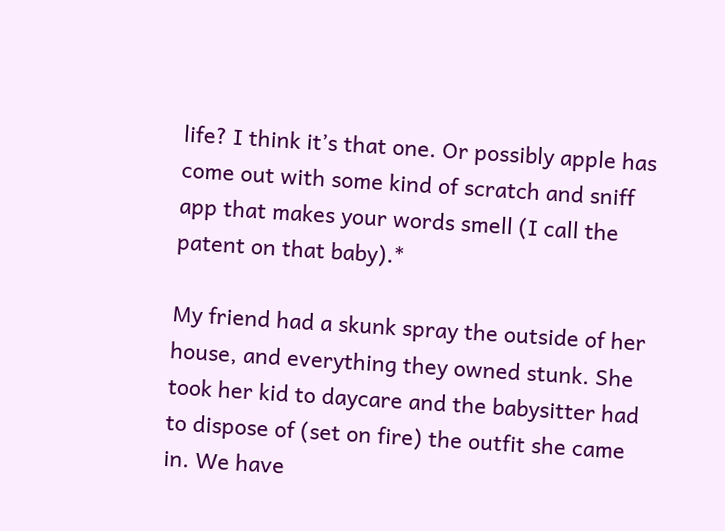life? I think it’s that one. Or possibly apple has come out with some kind of scratch and sniff app that makes your words smell (I call the patent on that baby).*

My friend had a skunk spray the outside of her house, and everything they owned stunk. She took her kid to daycare and the babysitter had to dispose of (set on fire) the outfit she came in. We have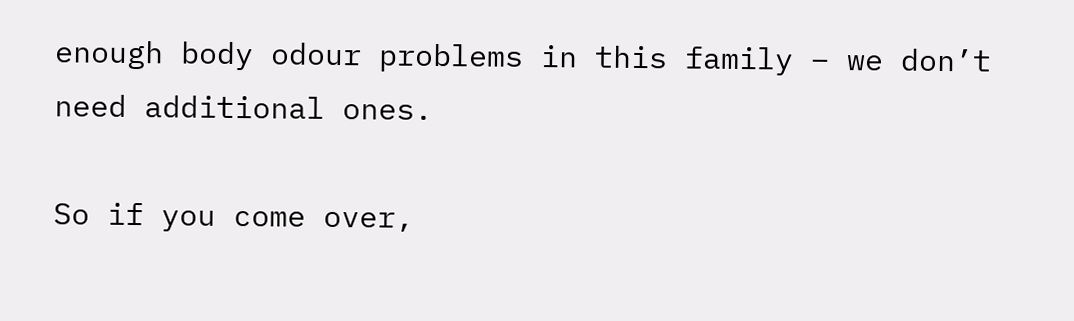enough body odour problems in this family – we don’t need additional ones.

So if you come over,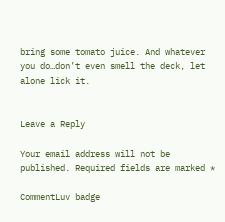bring some tomato juice. And whatever you do…don’t even smell the deck, let alone lick it.


Leave a Reply

Your email address will not be published. Required fields are marked *

CommentLuv badge